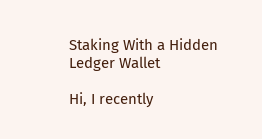Staking With a Hidden Ledger Wallet

Hi, I recently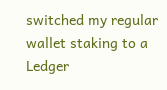switched my regular wallet staking to a Ledger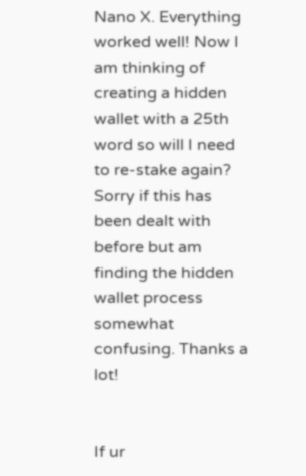Nano X. Everything worked well! Now I am thinking of creating a hidden wallet with a 25th word so will I need to re-stake again? Sorry if this has been dealt with before but am finding the hidden wallet process somewhat confusing. Thanks a lot!


If ur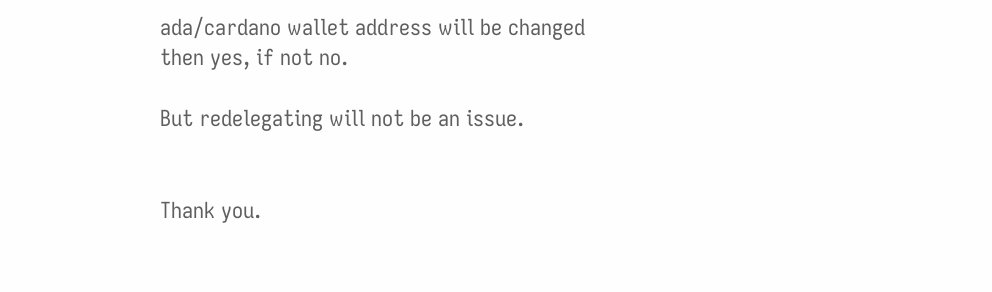ada/cardano wallet address will be changed then yes, if not no.

But redelegating will not be an issue.


Thank you.